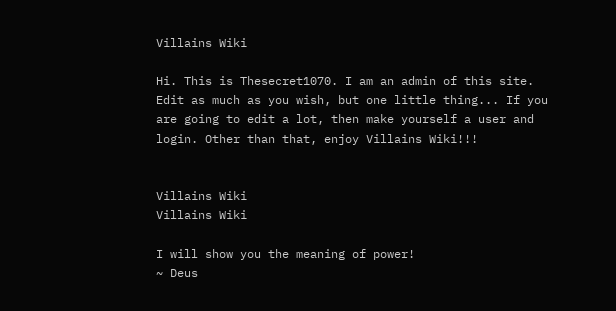Villains Wiki

Hi. This is Thesecret1070. I am an admin of this site. Edit as much as you wish, but one little thing... If you are going to edit a lot, then make yourself a user and login. Other than that, enjoy Villains Wiki!!!


Villains Wiki
Villains Wiki

I will show you the meaning of power!
~ Deus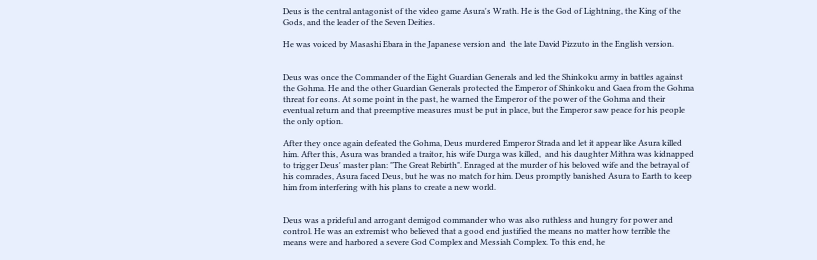Deus is the central antagonist of the video game Asura's Wrath. He is the God of Lightning, the King of the Gods, and the leader of the Seven Deities.

He was voiced by Masashi Ebara in the Japanese version and  the late David Pizzuto in the English version.


Deus was once the Commander of the Eight Guardian Generals and led the Shinkoku army in battles against the Gohma. He and the other Guardian Generals protected the Emperor of Shinkoku and Gaea from the Gohma threat for eons. At some point in the past, he warned the Emperor of the power of the Gohma and their eventual return and that preemptive measures must be put in place, but the Emperor saw peace for his people the only option.

After they once again defeated the Gohma, Deus murdered Emperor Strada and let it appear like Asura killed him. After this, Asura was branded a traitor, his wife Durga was killed,  and his daughter Mithra was kidnapped to trigger Deus' master plan: "The Great Rebirth". Enraged at the murder of his beloved wife and the betrayal of his comrades, Asura faced Deus, but he was no match for him. Deus promptly banished Asura to Earth to keep him from interfering with his plans to create a new world.


Deus was a prideful and arrogant demigod commander who was also ruthless and hungry for power and control. He was an extremist who believed that a good end justified the means no matter how terrible the means were and harbored a severe God Complex and Messiah Complex. To this end, he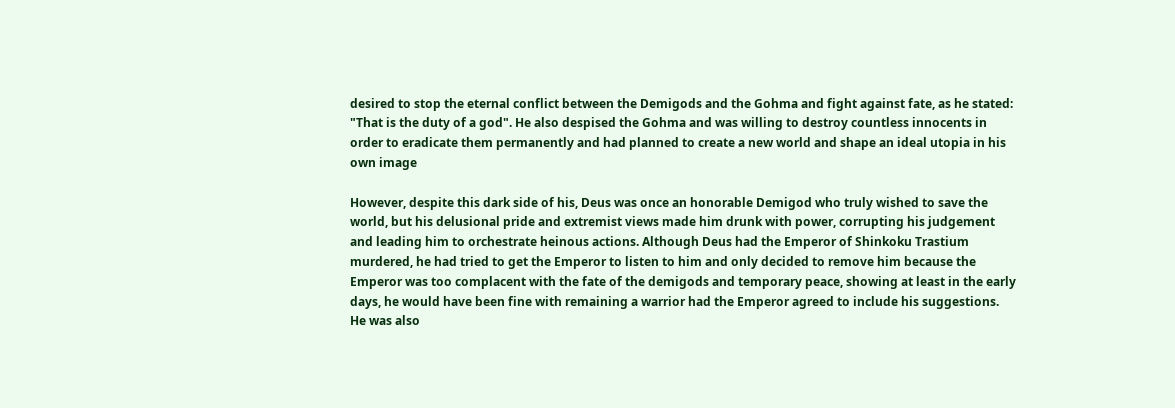desired to stop the eternal conflict between the Demigods and the Gohma and fight against fate, as he stated: "That is the duty of a god". He also despised the Gohma and was willing to destroy countless innocents in order to eradicate them permanently and had planned to create a new world and shape an ideal utopia in his own image

However, despite this dark side of his, Deus was once an honorable Demigod who truly wished to save the world, but his delusional pride and extremist views made him drunk with power, corrupting his judgement and leading him to orchestrate heinous actions. Although Deus had the Emperor of Shinkoku Trastium murdered, he had tried to get the Emperor to listen to him and only decided to remove him because the Emperor was too complacent with the fate of the demigods and temporary peace, showing at least in the early days, he would have been fine with remaining a warrior had the Emperor agreed to include his suggestions. He was also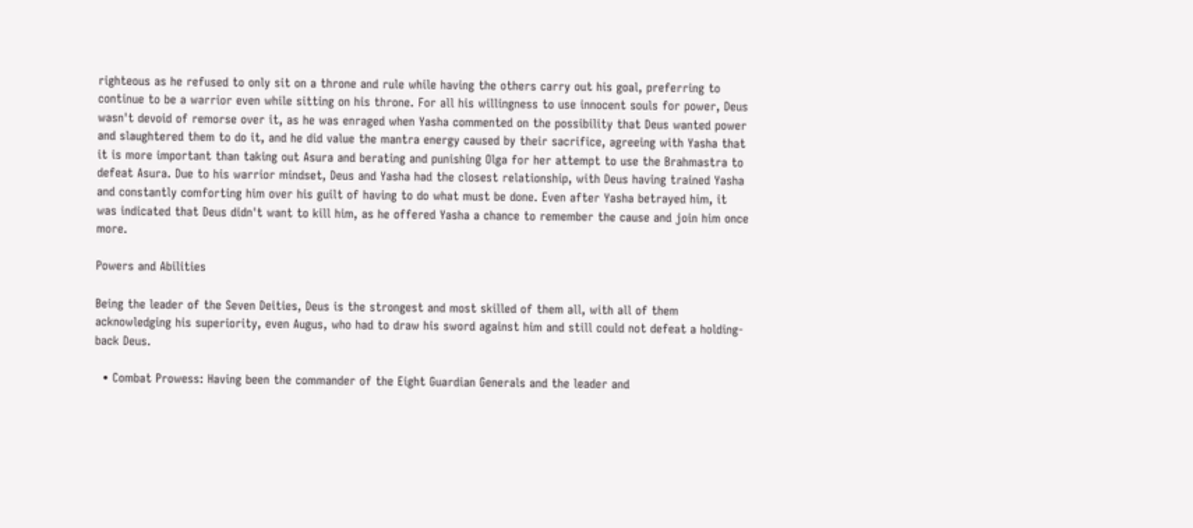righteous as he refused to only sit on a throne and rule while having the others carry out his goal, preferring to continue to be a warrior even while sitting on his throne. For all his willingness to use innocent souls for power, Deus wasn't devoid of remorse over it, as he was enraged when Yasha commented on the possibility that Deus wanted power and slaughtered them to do it, and he did value the mantra energy caused by their sacrifice, agreeing with Yasha that it is more important than taking out Asura and berating and punishing Olga for her attempt to use the Brahmastra to defeat Asura. Due to his warrior mindset, Deus and Yasha had the closest relationship, with Deus having trained Yasha and constantly comforting him over his guilt of having to do what must be done. Even after Yasha betrayed him, it was indicated that Deus didn't want to kill him, as he offered Yasha a chance to remember the cause and join him once more.

Powers and Abilities

Being the leader of the Seven Deities, Deus is the strongest and most skilled of them all, with all of them acknowledging his superiority, even Augus, who had to draw his sword against him and still could not defeat a holding-back Deus.

  • Combat Prowess: Having been the commander of the Eight Guardian Generals and the leader and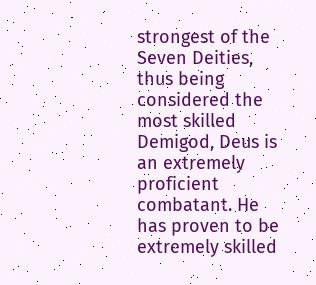strongest of the Seven Deities, thus being considered the most skilled Demigod, Deus is an extremely proficient combatant. He has proven to be extremely skilled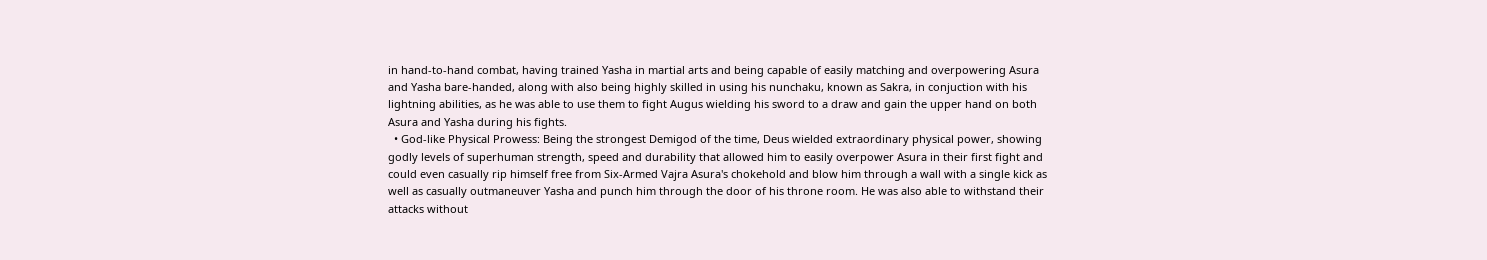in hand-to-hand combat, having trained Yasha in martial arts and being capable of easily matching and overpowering Asura and Yasha bare-handed, along with also being highly skilled in using his nunchaku, known as Sakra, in conjuction with his lightning abilities, as he was able to use them to fight Augus wielding his sword to a draw and gain the upper hand on both Asura and Yasha during his fights.
  • God-like Physical Prowess: Being the strongest Demigod of the time, Deus wielded extraordinary physical power, showing godly levels of superhuman strength, speed and durability that allowed him to easily overpower Asura in their first fight and could even casually rip himself free from Six-Armed Vajra Asura's chokehold and blow him through a wall with a single kick as well as casually outmaneuver Yasha and punch him through the door of his throne room. He was also able to withstand their attacks without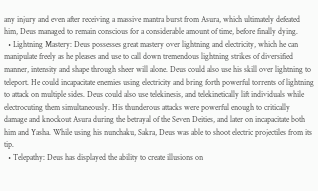any injury and even after receiving a massive mantra burst from Asura, which ultimately defeated him, Deus managed to remain conscious for a considerable amount of time, before finally dying.
  • Lightning Mastery: Deus possesses great mastery over lightning and electricity, which he can manipulate freely as he pleases and use to call down tremendous lightning strikes of diversified manner, intensity and shape through sheer will alone. Deus could also use his skill over lightning to teleport. He could incapacitate enemies using electricity and bring forth powerful torrents of lightning to attack on multiple sides. Deus could also use telekinesis, and telekinetically lift individuals while electrocuting them simultaneously. His thunderous attacks were powerful enough to critically damage and knockout Asura during the betrayal of the Seven Deities, and later on incapacitate both him and Yasha. While using his nunchaku, Sakra, Deus was able to shoot electric projectiles from its tip.
  • Telepathy: Deus has displayed the ability to create illusions on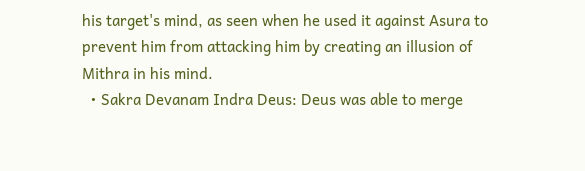his target's mind, as seen when he used it against Asura to prevent him from attacking him by creating an illusion of Mithra in his mind.
  • Sakra Devanam Indra Deus: Deus was able to merge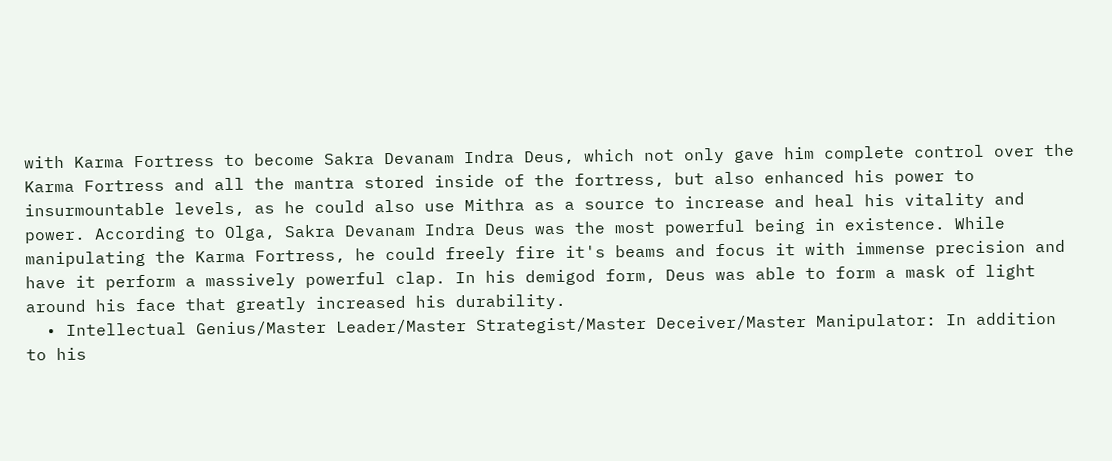with Karma Fortress to become Sakra Devanam Indra Deus, which not only gave him complete control over the Karma Fortress and all the mantra stored inside of the fortress, but also enhanced his power to insurmountable levels, as he could also use Mithra as a source to increase and heal his vitality and power. According to Olga, Sakra Devanam Indra Deus was the most powerful being in existence. While manipulating the Karma Fortress, he could freely fire it's beams and focus it with immense precision and have it perform a massively powerful clap. In his demigod form, Deus was able to form a mask of light around his face that greatly increased his durability.
  • Intellectual Genius/Master Leader/Master Strategist/Master Deceiver/Master Manipulator: In addition to his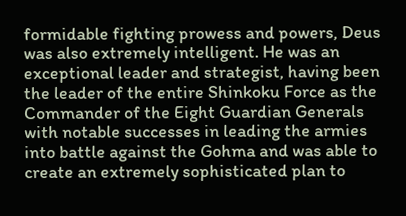formidable fighting prowess and powers, Deus was also extremely intelligent. He was an exceptional leader and strategist, having been the leader of the entire Shinkoku Force as the Commander of the Eight Guardian Generals with notable successes in leading the armies into battle against the Gohma and was able to create an extremely sophisticated plan to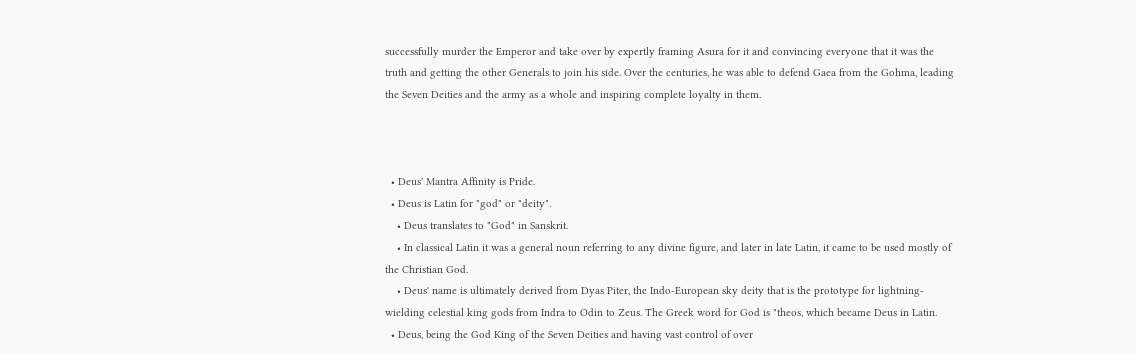successfully murder the Emperor and take over by expertly framing Asura for it and convincing everyone that it was the truth and getting the other Generals to join his side. Over the centuries, he was able to defend Gaea from the Gohma, leading the Seven Deities and the army as a whole and inspiring complete loyalty in them.



  • Deus' Mantra Affinity is Pride.
  • Deus is Latin for "god" or "deity".
    • Deus translates to "God" in Sanskrit.
    • In classical Latin it was a general noun referring to any divine figure, and later in late Latin, it came to be used mostly of the Christian God.
    • Deus' name is ultimately derived from Dyas Piter, the Indo-European sky deity that is the prototype for lightning-wielding celestial king gods from Indra to Odin to Zeus. The Greek word for God is "theos, which became Deus in Latin.
  • Deus, being the God King of the Seven Deities and having vast control of over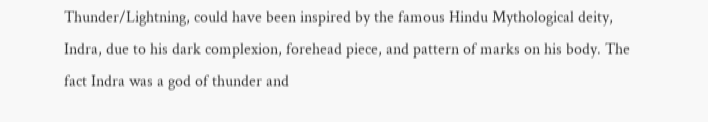Thunder/Lightning, could have been inspired by the famous Hindu Mythological deity, Indra, due to his dark complexion, forehead piece, and pattern of marks on his body. The fact Indra was a god of thunder and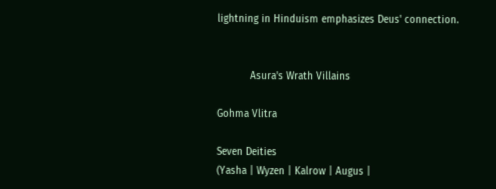lightning in Hinduism emphasizes Deus' connection.


           Asura's Wrath Villains

Gohma Vlitra

Seven Deities
(Yasha | Wyzen | Kalrow | Augus |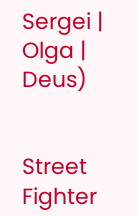Sergei | Olga | Deus)


Street Fighter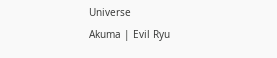Universe
Akuma | Evil Ryu